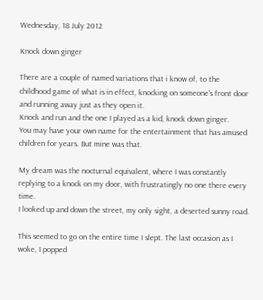Wednesday, 18 July 2012

Knock down ginger

There are a couple of named variations that i know of, to the childhood game of what is in effect, knocking on someone's front door and running away just as they open it.
Knock and run and the one I played as a kid, knock down ginger.
You may have your own name for the entertainment that has amused children for years. But mine was that.

My dream was the nocturnal equivalent, where I was constantly replying to a knock on my door, with frustratingly no one there every time.
I looked up and down the street, my only sight, a deserted sunny road.

This seemed to go on the entire time I slept. The last occasion as I woke, I popped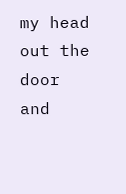my head out the door and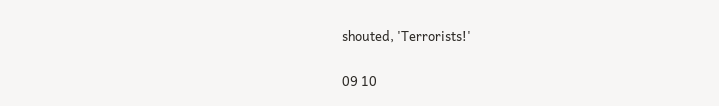shouted, 'Terrorists!'

09 10